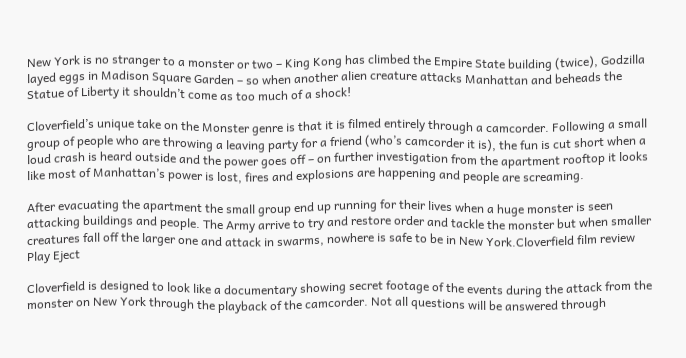New York is no stranger to a monster or two – King Kong has climbed the Empire State building (twice), Godzilla layed eggs in Madison Square Garden – so when another alien creature attacks Manhattan and beheads the Statue of Liberty it shouldn’t come as too much of a shock!

Cloverfield’s unique take on the Monster genre is that it is filmed entirely through a camcorder. Following a small group of people who are throwing a leaving party for a friend (who’s camcorder it is), the fun is cut short when a loud crash is heard outside and the power goes off – on further investigation from the apartment rooftop it looks like most of Manhattan’s power is lost, fires and explosions are happening and people are screaming.

After evacuating the apartment the small group end up running for their lives when a huge monster is seen attacking buildings and people. The Army arrive to try and restore order and tackle the monster but when smaller creatures fall off the larger one and attack in swarms, nowhere is safe to be in New York.Cloverfield film review Play Eject

Cloverfield is designed to look like a documentary showing secret footage of the events during the attack from the monster on New York through the playback of the camcorder. Not all questions will be answered through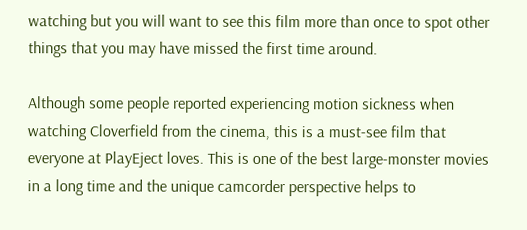watching but you will want to see this film more than once to spot other things that you may have missed the first time around.

Although some people reported experiencing motion sickness when watching Cloverfield from the cinema, this is a must-see film that everyone at PlayEject loves. This is one of the best large-monster movies in a long time and the unique camcorder perspective helps to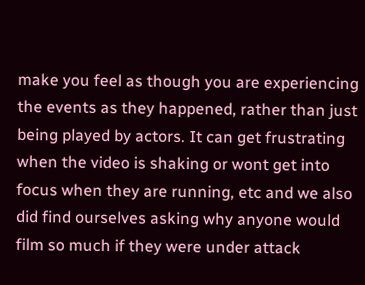make you feel as though you are experiencing the events as they happened, rather than just being played by actors. It can get frustrating when the video is shaking or wont get into focus when they are running, etc and we also did find ourselves asking why anyone would film so much if they were under attack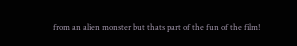from an alien monster but thats part of the fun of the film!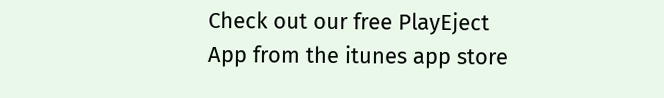Check out our free PlayEject App from the itunes app store